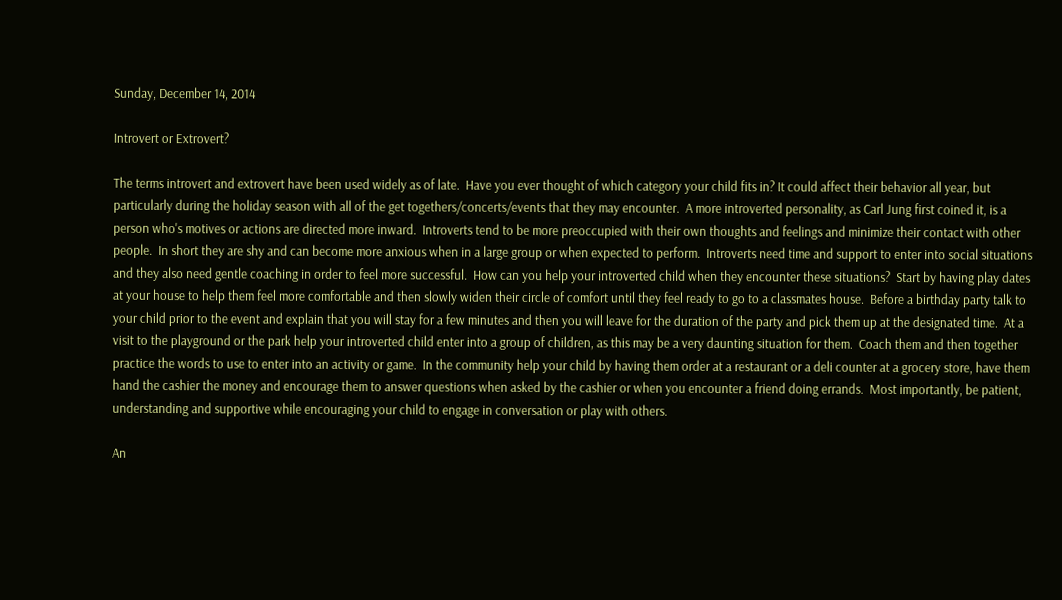Sunday, December 14, 2014

Introvert or Extrovert?

The terms introvert and extrovert have been used widely as of late.  Have you ever thought of which category your child fits in? It could affect their behavior all year, but particularly during the holiday season with all of the get togethers/concerts/events that they may encounter.  A more introverted personality, as Carl Jung first coined it, is a person who's motives or actions are directed more inward.  Introverts tend to be more preoccupied with their own thoughts and feelings and minimize their contact with other people.  In short they are shy and can become more anxious when in a large group or when expected to perform.  Introverts need time and support to enter into social situations and they also need gentle coaching in order to feel more successful.  How can you help your introverted child when they encounter these situations?  Start by having play dates at your house to help them feel more comfortable and then slowly widen their circle of comfort until they feel ready to go to a classmates house.  Before a birthday party talk to your child prior to the event and explain that you will stay for a few minutes and then you will leave for the duration of the party and pick them up at the designated time.  At a visit to the playground or the park help your introverted child enter into a group of children, as this may be a very daunting situation for them.  Coach them and then together practice the words to use to enter into an activity or game.  In the community help your child by having them order at a restaurant or a deli counter at a grocery store, have them hand the cashier the money and encourage them to answer questions when asked by the cashier or when you encounter a friend doing errands.  Most importantly, be patient, understanding and supportive while encouraging your child to engage in conversation or play with others.

An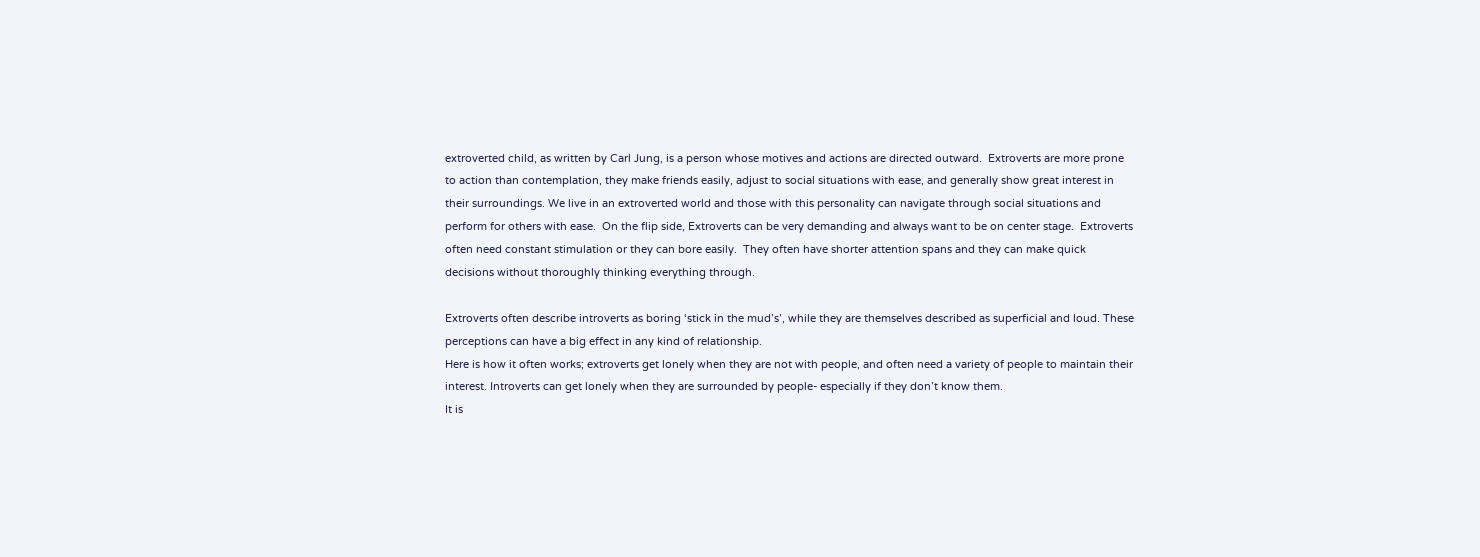extroverted child, as written by Carl Jung, is a person whose motives and actions are directed outward.  Extroverts are more prone to action than contemplation, they make friends easily, adjust to social situations with ease, and generally show great interest in their surroundings. We live in an extroverted world and those with this personality can navigate through social situations and perform for others with ease.  On the flip side, Extroverts can be very demanding and always want to be on center stage.  Extroverts often need constant stimulation or they can bore easily.  They often have shorter attention spans and they can make quick decisions without thoroughly thinking everything through.

Extroverts often describe introverts as boring ‘stick in the mud’s’, while they are themselves described as superficial and loud. These perceptions can have a big effect in any kind of relationship.
Here is how it often works; extroverts get lonely when they are not with people, and often need a variety of people to maintain their interest. Introverts can get lonely when they are surrounded by people- especially if they don’t know them.
It is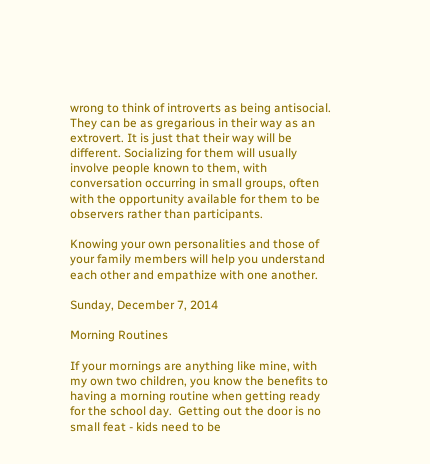wrong to think of introverts as being antisocial. They can be as gregarious in their way as an extrovert. It is just that their way will be different. Socializing for them will usually involve people known to them, with conversation occurring in small groups, often with the opportunity available for them to be observers rather than participants.

Knowing your own personalities and those of your family members will help you understand each other and empathize with one another.

Sunday, December 7, 2014

Morning Routines

If your mornings are anything like mine, with my own two children, you know the benefits to having a morning routine when getting ready for the school day.  Getting out the door is no small feat - kids need to be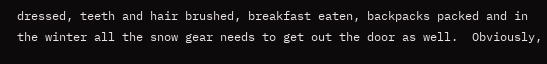dressed, teeth and hair brushed, breakfast eaten, backpacks packed and in the winter all the snow gear needs to get out the door as well.  Obviously,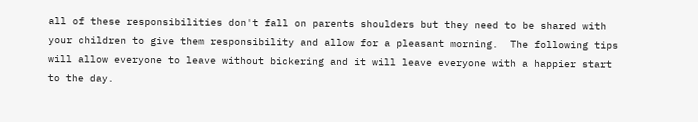all of these responsibilities don't fall on parents shoulders but they need to be shared with your children to give them responsibility and allow for a pleasant morning.  The following tips will allow everyone to leave without bickering and it will leave everyone with a happier start to the day.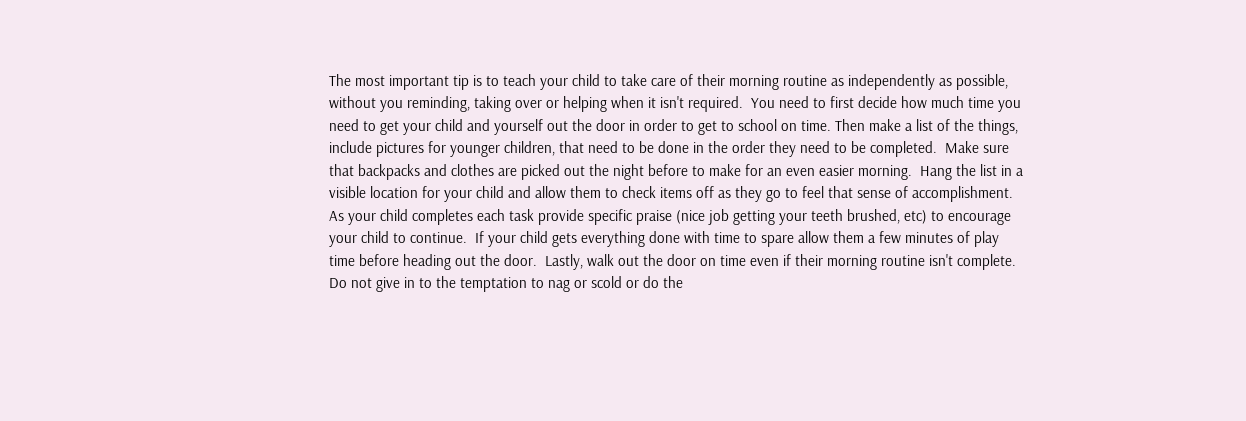The most important tip is to teach your child to take care of their morning routine as independently as possible, without you reminding, taking over or helping when it isn't required.  You need to first decide how much time you need to get your child and yourself out the door in order to get to school on time. Then make a list of the things, include pictures for younger children, that need to be done in the order they need to be completed.  Make sure that backpacks and clothes are picked out the night before to make for an even easier morning.  Hang the list in a visible location for your child and allow them to check items off as they go to feel that sense of accomplishment.  As your child completes each task provide specific praise (nice job getting your teeth brushed, etc) to encourage your child to continue.  If your child gets everything done with time to spare allow them a few minutes of play time before heading out the door.  Lastly, walk out the door on time even if their morning routine isn't complete.  Do not give in to the temptation to nag or scold or do the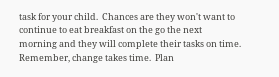task for your child.  Chances are they won't want to continue to eat breakfast on the go the next morning and they will complete their tasks on time.
Remember, change takes time.  Plan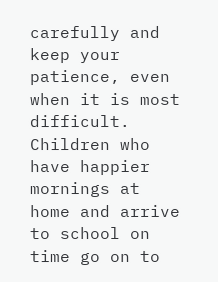carefully and keep your patience, even when it is most difficult. Children who have happier mornings at home and arrive to school on time go on to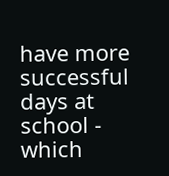have more successful days at school - which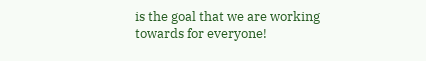is the goal that we are working towards for everyone!